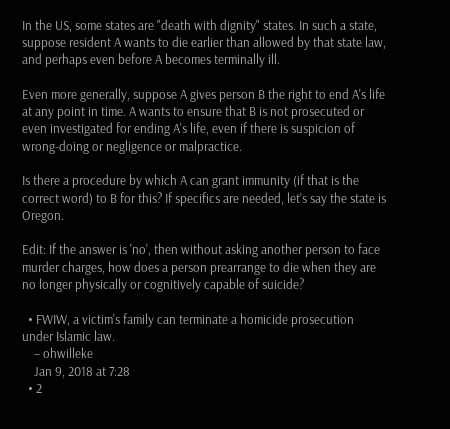In the US, some states are "death with dignity" states. In such a state, suppose resident A wants to die earlier than allowed by that state law, and perhaps even before A becomes terminally ill.

Even more generally, suppose A gives person B the right to end A's life at any point in time. A wants to ensure that B is not prosecuted or even investigated for ending A's life, even if there is suspicion of wrong-doing or negligence or malpractice.

Is there a procedure by which A can grant immunity (if that is the correct word) to B for this? If specifics are needed, let's say the state is Oregon.

Edit: If the answer is 'no', then without asking another person to face murder charges, how does a person prearrange to die when they are no longer physically or cognitively capable of suicide?

  • FWIW, a victim's family can terminate a homicide prosecution under Islamic law.
    – ohwilleke
    Jan 9, 2018 at 7:28
  • 2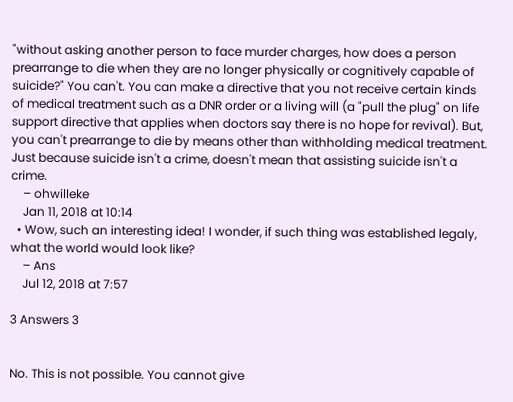"without asking another person to face murder charges, how does a person prearrange to die when they are no longer physically or cognitively capable of suicide?" You can't. You can make a directive that you not receive certain kinds of medical treatment such as a DNR order or a living will (a "pull the plug" on life support directive that applies when doctors say there is no hope for revival). But, you can't prearrange to die by means other than withholding medical treatment. Just because suicide isn't a crime, doesn't mean that assisting suicide isn't a crime.
    – ohwilleke
    Jan 11, 2018 at 10:14
  • Wow, such an interesting idea! I wonder, if such thing was established legaly, what the world would look like?
    – Ans
    Jul 12, 2018 at 7:57

3 Answers 3


No. This is not possible. You cannot give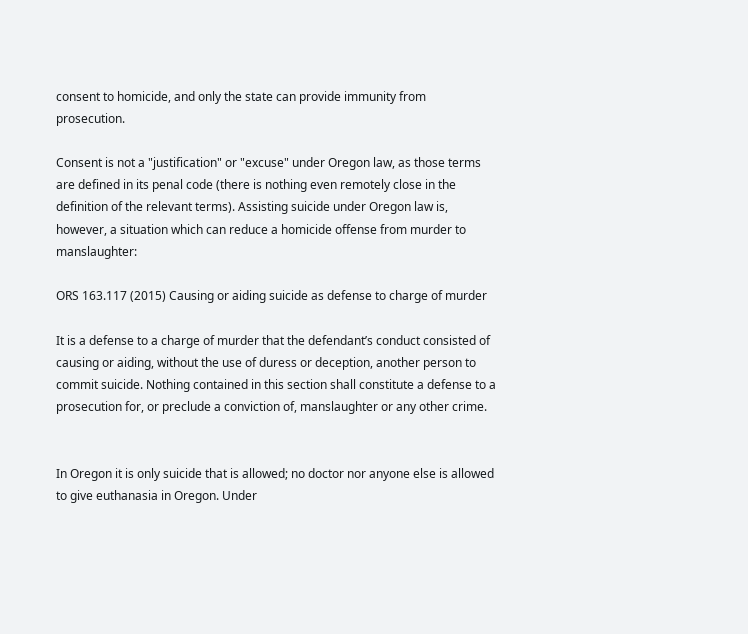consent to homicide, and only the state can provide immunity from prosecution.

Consent is not a "justification" or "excuse" under Oregon law, as those terms are defined in its penal code (there is nothing even remotely close in the definition of the relevant terms). Assisting suicide under Oregon law is, however, a situation which can reduce a homicide offense from murder to manslaughter:

ORS 163.117 (2015) Causing or aiding suicide as defense to charge of murder

It is a defense to a charge of murder that the defendant’s conduct consisted of causing or aiding, without the use of duress or deception, another person to commit suicide. Nothing contained in this section shall constitute a defense to a prosecution for, or preclude a conviction of, manslaughter or any other crime.


In Oregon it is only suicide that is allowed; no doctor nor anyone else is allowed to give euthanasia in Oregon. Under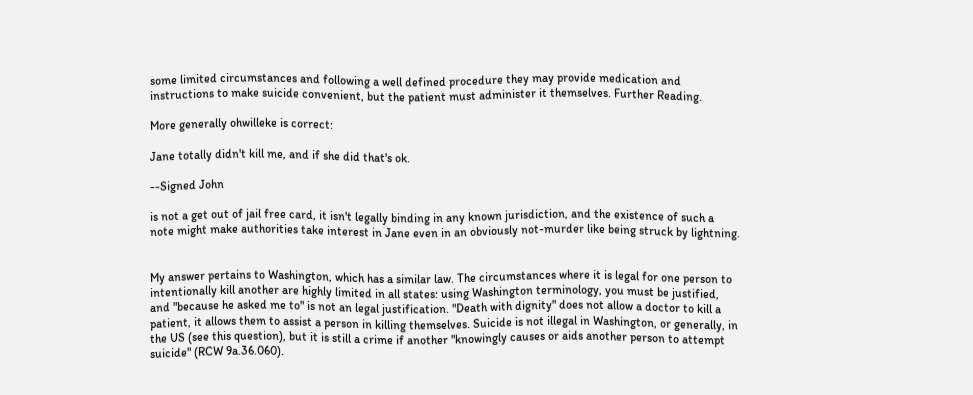some limited circumstances and following a well defined procedure they may provide medication and instructions to make suicide convenient, but the patient must administer it themselves. Further Reading.

More generally ohwilleke is correct:

Jane totally didn't kill me, and if she did that's ok.

--Signed John

is not a get out of jail free card, it isn't legally binding in any known jurisdiction, and the existence of such a note might make authorities take interest in Jane even in an obviously not-murder like being struck by lightning.


My answer pertains to Washington, which has a similar law. The circumstances where it is legal for one person to intentionally kill another are highly limited in all states: using Washington terminology, you must be justified, and "because he asked me to" is not an legal justification. "Death with dignity" does not allow a doctor to kill a patient, it allows them to assist a person in killing themselves. Suicide is not illegal in Washington, or generally, in the US (see this question), but it is still a crime if another "knowingly causes or aids another person to attempt suicide" (RCW 9a.36.060).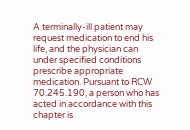A terminally-ill patient may request medication to end his life, and the physician can under specified conditions prescribe appropriate medication. Pursuant to RCW 70.245.190, a person who has acted in accordance with this chapter is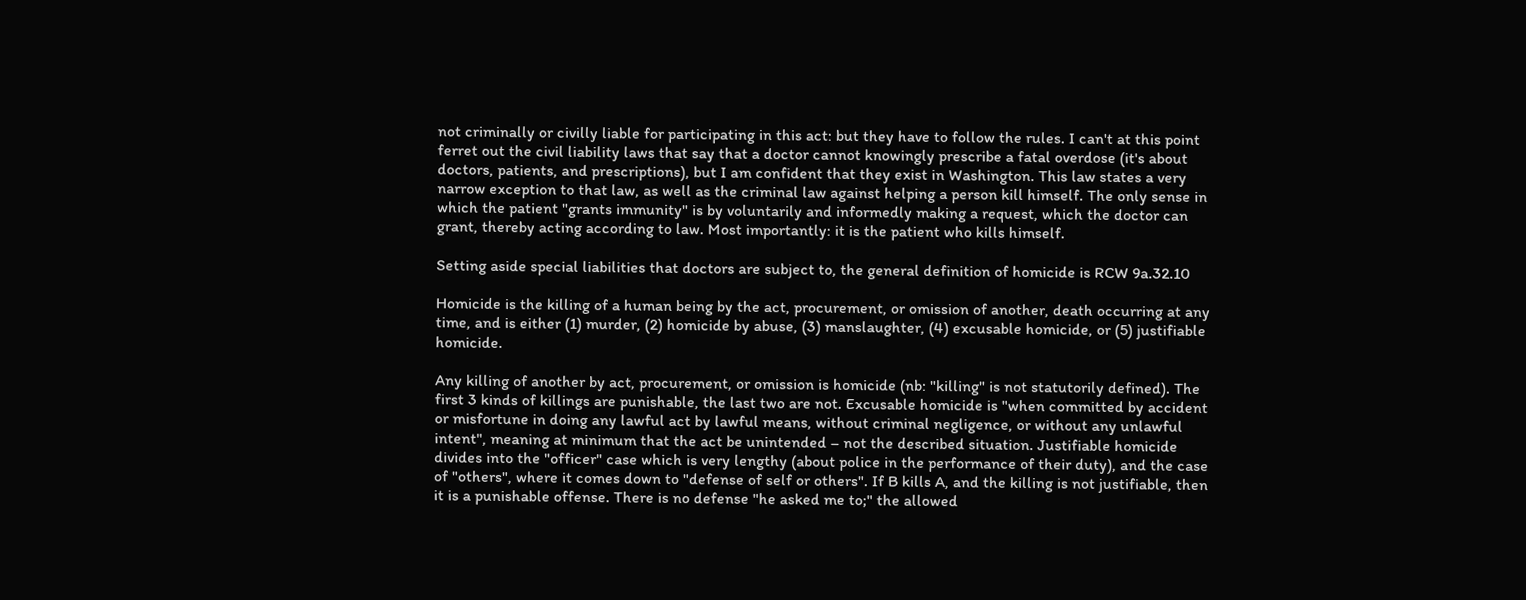not criminally or civilly liable for participating in this act: but they have to follow the rules. I can't at this point ferret out the civil liability laws that say that a doctor cannot knowingly prescribe a fatal overdose (it's about doctors, patients, and prescriptions), but I am confident that they exist in Washington. This law states a very narrow exception to that law, as well as the criminal law against helping a person kill himself. The only sense in which the patient "grants immunity" is by voluntarily and informedly making a request, which the doctor can grant, thereby acting according to law. Most importantly: it is the patient who kills himself.

Setting aside special liabilities that doctors are subject to, the general definition of homicide is RCW 9a.32.10

Homicide is the killing of a human being by the act, procurement, or omission of another, death occurring at any time, and is either (1) murder, (2) homicide by abuse, (3) manslaughter, (4) excusable homicide, or (5) justifiable homicide.

Any killing of another by act, procurement, or omission is homicide (nb: "killing" is not statutorily defined). The first 3 kinds of killings are punishable, the last two are not. Excusable homicide is "when committed by accident or misfortune in doing any lawful act by lawful means, without criminal negligence, or without any unlawful intent", meaning at minimum that the act be unintended – not the described situation. Justifiable homicide divides into the "officer" case which is very lengthy (about police in the performance of their duty), and the case of "others", where it comes down to "defense of self or others". If B kills A, and the killing is not justifiable, then it is a punishable offense. There is no defense "he asked me to;" the allowed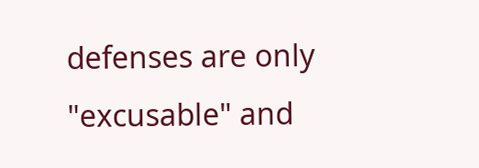defenses are only "excusable" and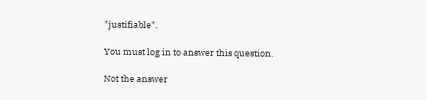"justifiable".

You must log in to answer this question.

Not the answer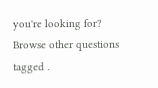you're looking for? Browse other questions tagged .